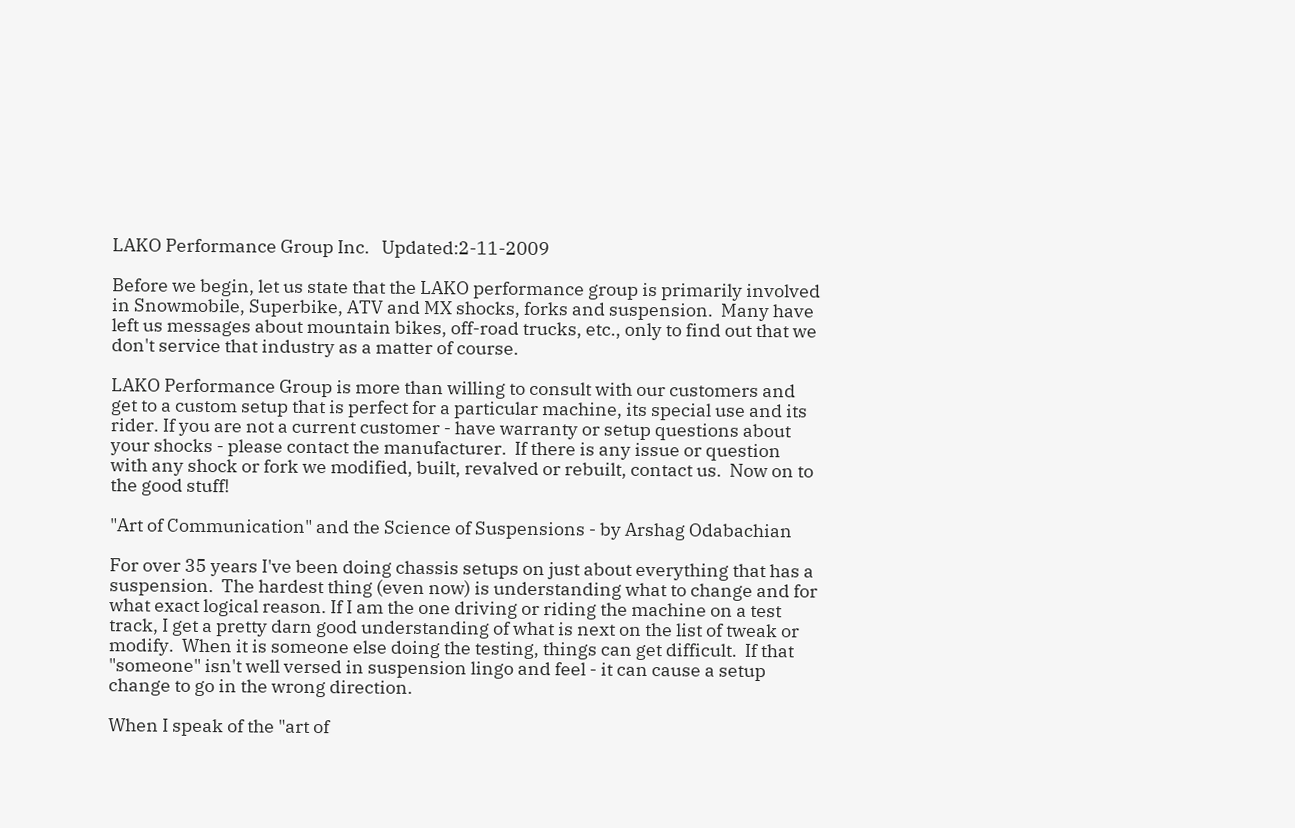LAKO Performance Group Inc.   Updated:2-11-2009

Before we begin, let us state that the LAKO performance group is primarily involved in Snowmobile, Superbike, ATV and MX shocks, forks and suspension.  Many have left us messages about mountain bikes, off-road trucks, etc., only to find out that we don't service that industry as a matter of course.

LAKO Performance Group is more than willing to consult with our customers and get to a custom setup that is perfect for a particular machine, its special use and its rider. If you are not a current customer - have warranty or setup questions about your shocks - please contact the manufacturer.  If there is any issue or question with any shock or fork we modified, built, revalved or rebuilt, contact us.  Now on to the good stuff!

"Art of Communication" and the Science of Suspensions - by Arshag Odabachian

For over 35 years I've been doing chassis setups on just about everything that has a suspension.  The hardest thing (even now) is understanding what to change and for what exact logical reason. If I am the one driving or riding the machine on a test track, I get a pretty darn good understanding of what is next on the list of tweak or modify.  When it is someone else doing the testing, things can get difficult.  If that "someone" isn't well versed in suspension lingo and feel - it can cause a setup change to go in the wrong direction.

When I speak of the "art of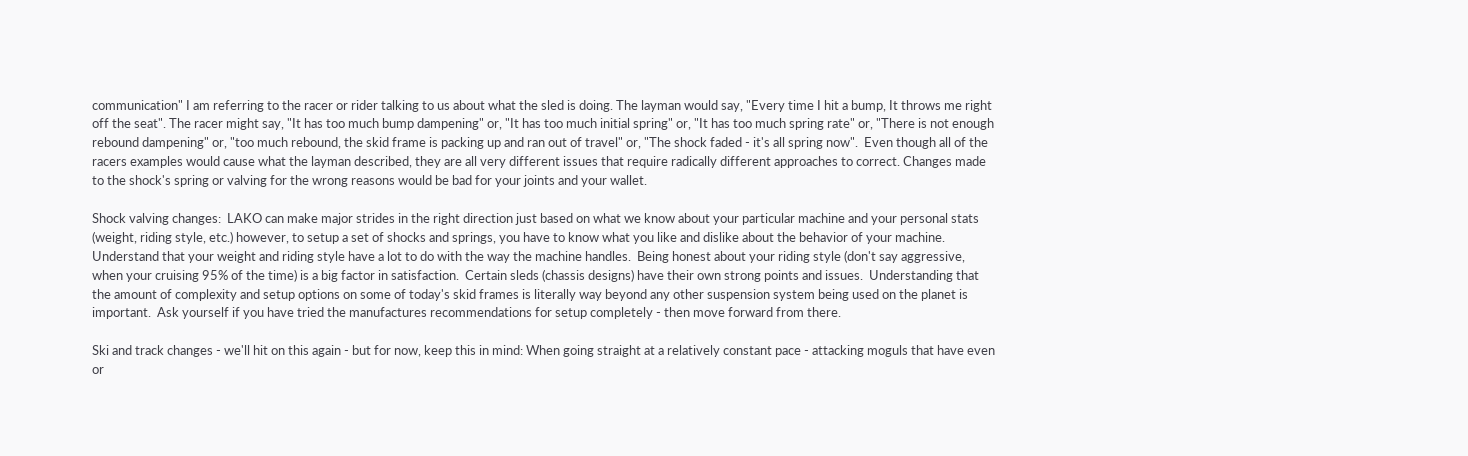communication" I am referring to the racer or rider talking to us about what the sled is doing. The layman would say, "Every time I hit a bump, It throws me right off the seat". The racer might say, "It has too much bump dampening" or, "It has too much initial spring" or, "It has too much spring rate" or, "There is not enough rebound dampening" or, "too much rebound, the skid frame is packing up and ran out of travel" or, "The shock faded - it's all spring now".  Even though all of the racers examples would cause what the layman described, they are all very different issues that require radically different approaches to correct. Changes made to the shock's spring or valving for the wrong reasons would be bad for your joints and your wallet.

Shock valving changes:  LAKO can make major strides in the right direction just based on what we know about your particular machine and your personal stats (weight, riding style, etc.) however, to setup a set of shocks and springs, you have to know what you like and dislike about the behavior of your machine.  Understand that your weight and riding style have a lot to do with the way the machine handles.  Being honest about your riding style (don't say aggressive, when your cruising 95% of the time) is a big factor in satisfaction.  Certain sleds (chassis designs) have their own strong points and issues.  Understanding that the amount of complexity and setup options on some of today's skid frames is literally way beyond any other suspension system being used on the planet is important.  Ask yourself if you have tried the manufactures recommendations for setup completely - then move forward from there.

Ski and track changes - we'll hit on this again - but for now, keep this in mind: When going straight at a relatively constant pace - attacking moguls that have even or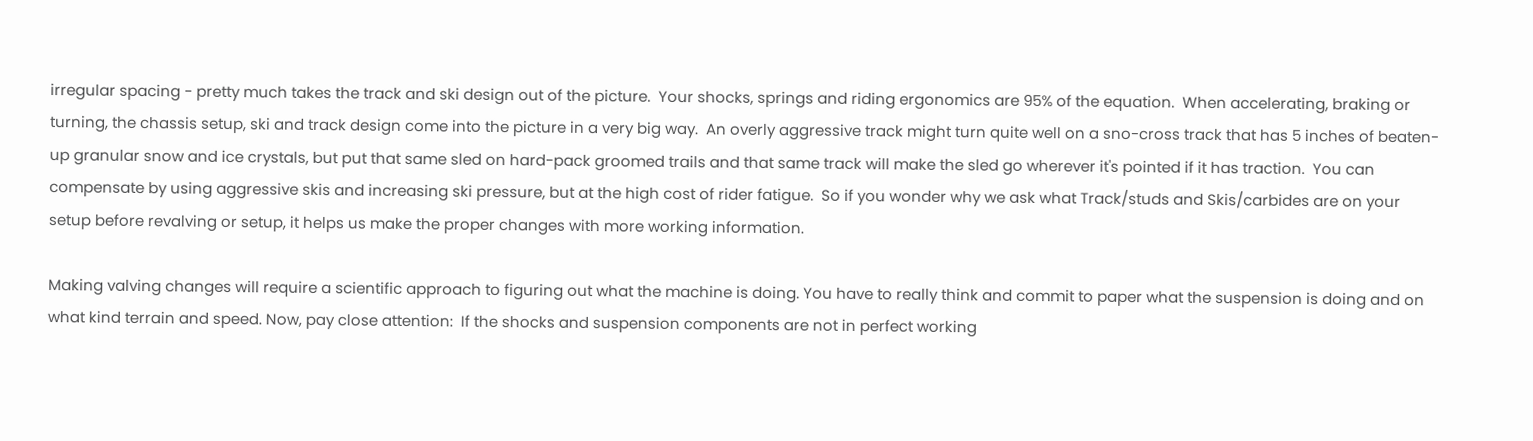irregular spacing - pretty much takes the track and ski design out of the picture.  Your shocks, springs and riding ergonomics are 95% of the equation.  When accelerating, braking or turning, the chassis setup, ski and track design come into the picture in a very big way.  An overly aggressive track might turn quite well on a sno-cross track that has 5 inches of beaten-up granular snow and ice crystals, but put that same sled on hard-pack groomed trails and that same track will make the sled go wherever it's pointed if it has traction.  You can compensate by using aggressive skis and increasing ski pressure, but at the high cost of rider fatigue.  So if you wonder why we ask what Track/studs and Skis/carbides are on your setup before revalving or setup, it helps us make the proper changes with more working information.

Making valving changes will require a scientific approach to figuring out what the machine is doing. You have to really think and commit to paper what the suspension is doing and on what kind terrain and speed. Now, pay close attention:  If the shocks and suspension components are not in perfect working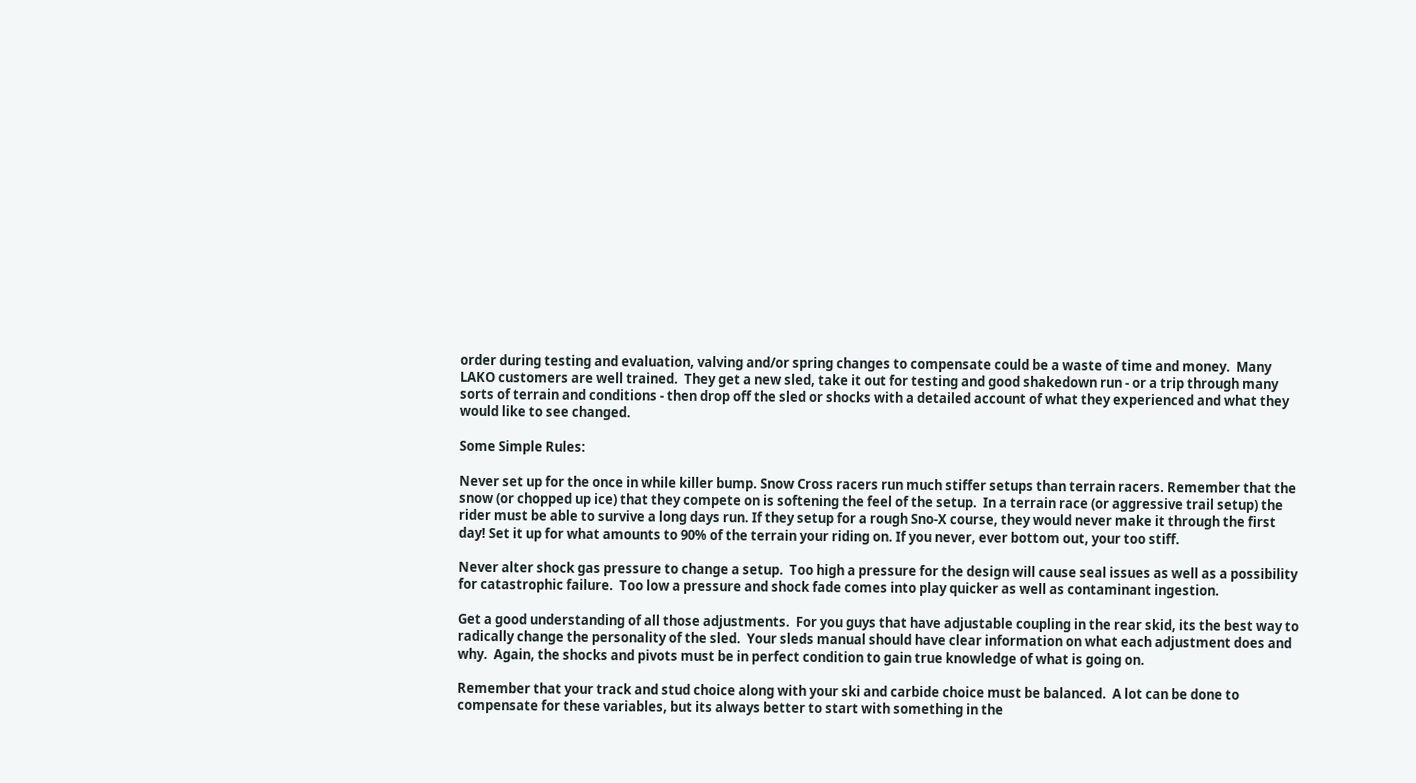order during testing and evaluation, valving and/or spring changes to compensate could be a waste of time and money.  Many LAKO customers are well trained.  They get a new sled, take it out for testing and good shakedown run - or a trip through many sorts of terrain and conditions - then drop off the sled or shocks with a detailed account of what they experienced and what they would like to see changed.

Some Simple Rules:

Never set up for the once in while killer bump. Snow Cross racers run much stiffer setups than terrain racers. Remember that the snow (or chopped up ice) that they compete on is softening the feel of the setup.  In a terrain race (or aggressive trail setup) the rider must be able to survive a long days run. If they setup for a rough Sno-X course, they would never make it through the first day! Set it up for what amounts to 90% of the terrain your riding on. If you never, ever bottom out, your too stiff.

Never alter shock gas pressure to change a setup.  Too high a pressure for the design will cause seal issues as well as a possibility for catastrophic failure.  Too low a pressure and shock fade comes into play quicker as well as contaminant ingestion.

Get a good understanding of all those adjustments.  For you guys that have adjustable coupling in the rear skid, its the best way to radically change the personality of the sled.  Your sleds manual should have clear information on what each adjustment does and why.  Again, the shocks and pivots must be in perfect condition to gain true knowledge of what is going on.

Remember that your track and stud choice along with your ski and carbide choice must be balanced.  A lot can be done to compensate for these variables, but its always better to start with something in the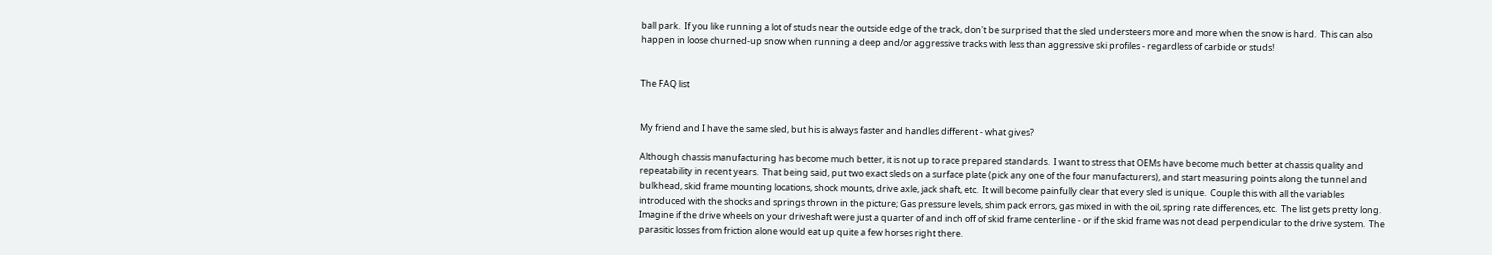ball park.  If you like running a lot of studs near the outside edge of the track, don't be surprised that the sled understeers more and more when the snow is hard.  This can also happen in loose churned-up snow when running a deep and/or aggressive tracks with less than aggressive ski profiles - regardless of carbide or studs!


The FAQ list


My friend and I have the same sled, but his is always faster and handles different - what gives?

Although chassis manufacturing has become much better, it is not up to race prepared standards.  I want to stress that OEMs have become much better at chassis quality and repeatability in recent years.  That being said, put two exact sleds on a surface plate (pick any one of the four manufacturers), and start measuring points along the tunnel and bulkhead, skid frame mounting locations, shock mounts, drive axle, jack shaft, etc.  It will become painfully clear that every sled is unique.  Couple this with all the variables introduced with the shocks and springs thrown in the picture; Gas pressure levels, shim pack errors, gas mixed in with the oil, spring rate differences, etc.  The list gets pretty long.  Imagine if the drive wheels on your driveshaft were just a quarter of and inch off of skid frame centerline - or if the skid frame was not dead perpendicular to the drive system.  The parasitic losses from friction alone would eat up quite a few horses right there.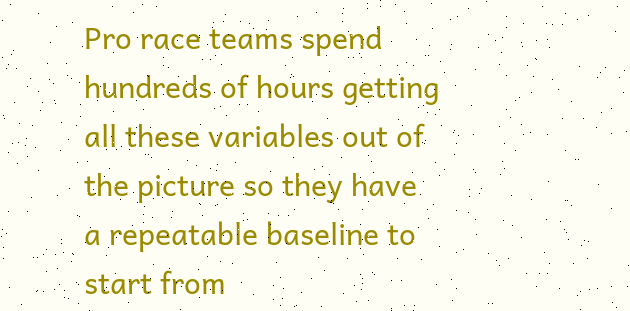Pro race teams spend hundreds of hours getting all these variables out of the picture so they have a repeatable baseline to start from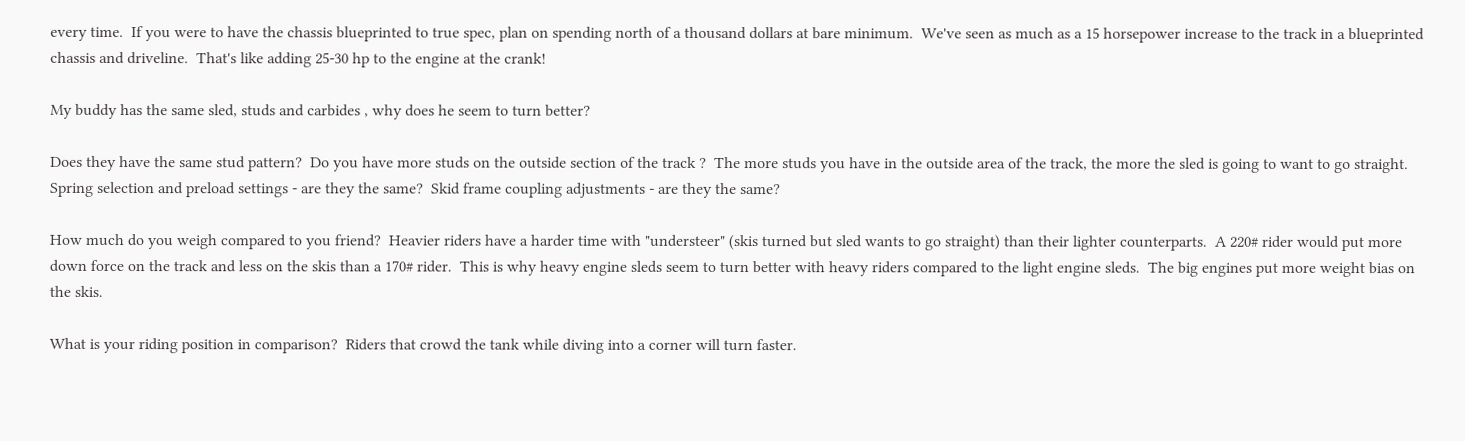every time.  If you were to have the chassis blueprinted to true spec, plan on spending north of a thousand dollars at bare minimum.  We've seen as much as a 15 horsepower increase to the track in a blueprinted chassis and driveline.  That's like adding 25-30 hp to the engine at the crank!

My buddy has the same sled, studs and carbides , why does he seem to turn better?

Does they have the same stud pattern?  Do you have more studs on the outside section of the track ?  The more studs you have in the outside area of the track, the more the sled is going to want to go straight.  Spring selection and preload settings - are they the same?  Skid frame coupling adjustments - are they the same?

How much do you weigh compared to you friend?  Heavier riders have a harder time with "understeer" (skis turned but sled wants to go straight) than their lighter counterparts.  A 220# rider would put more down force on the track and less on the skis than a 170# rider.  This is why heavy engine sleds seem to turn better with heavy riders compared to the light engine sleds.  The big engines put more weight bias on the skis.

What is your riding position in comparison?  Riders that crowd the tank while diving into a corner will turn faster.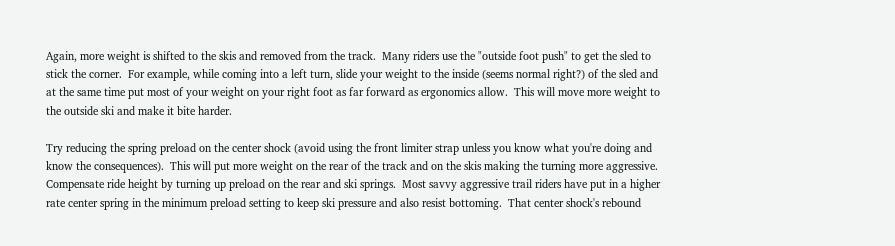Again, more weight is shifted to the skis and removed from the track.  Many riders use the "outside foot push" to get the sled to stick the corner.  For example, while coming into a left turn, slide your weight to the inside (seems normal right?) of the sled and at the same time put most of your weight on your right foot as far forward as ergonomics allow.  This will move more weight to the outside ski and make it bite harder.

Try reducing the spring preload on the center shock (avoid using the front limiter strap unless you know what you're doing and know the consequences).  This will put more weight on the rear of the track and on the skis making the turning more aggressive.  Compensate ride height by turning up preload on the rear and ski springs.  Most savvy aggressive trail riders have put in a higher rate center spring in the minimum preload setting to keep ski pressure and also resist bottoming.  That center shock's rebound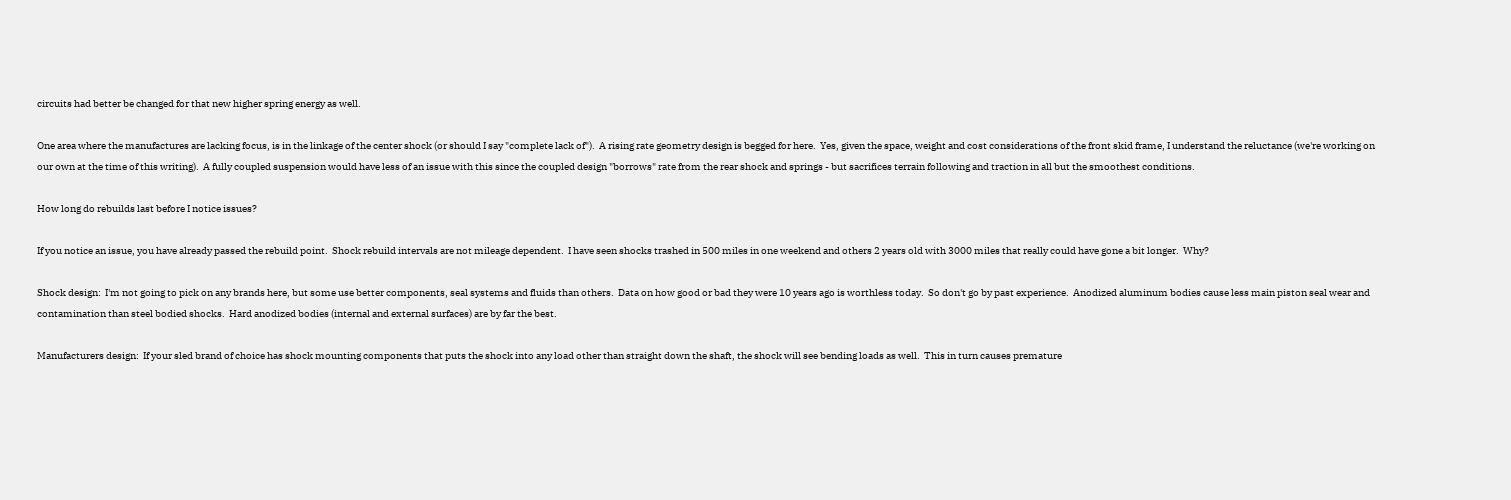circuits had better be changed for that new higher spring energy as well.

One area where the manufactures are lacking focus, is in the linkage of the center shock (or should I say "complete lack of").  A rising rate geometry design is begged for here.  Yes, given the space, weight and cost considerations of the front skid frame, I understand the reluctance (we're working on our own at the time of this writing).  A fully coupled suspension would have less of an issue with this since the coupled design "borrows" rate from the rear shock and springs - but sacrifices terrain following and traction in all but the smoothest conditions.

How long do rebuilds last before I notice issues?

If you notice an issue, you have already passed the rebuild point.  Shock rebuild intervals are not mileage dependent.  I have seen shocks trashed in 500 miles in one weekend and others 2 years old with 3000 miles that really could have gone a bit longer.  Why?

Shock design:  I'm not going to pick on any brands here, but some use better components, seal systems and fluids than others.  Data on how good or bad they were 10 years ago is worthless today.  So don't go by past experience.  Anodized aluminum bodies cause less main piston seal wear and contamination than steel bodied shocks.  Hard anodized bodies (internal and external surfaces) are by far the best.

Manufacturers design:  If your sled brand of choice has shock mounting components that puts the shock into any load other than straight down the shaft, the shock will see bending loads as well.  This in turn causes premature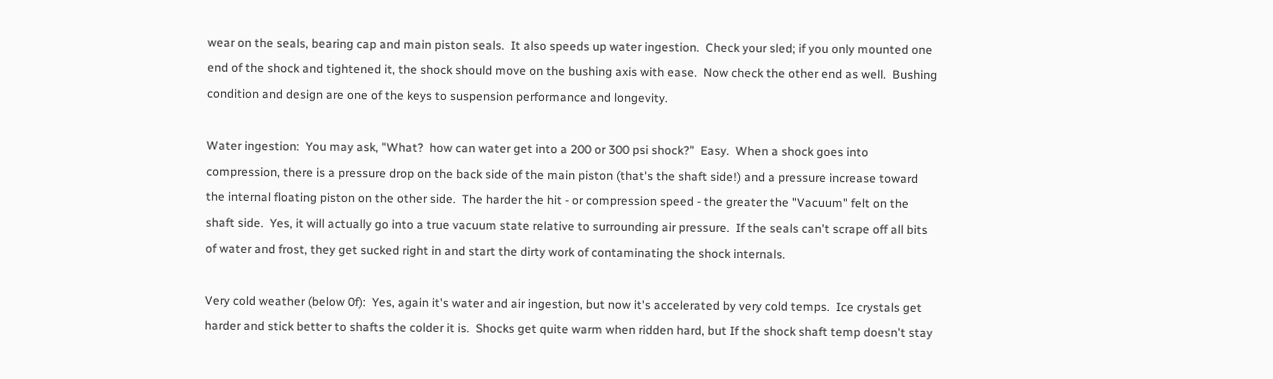wear on the seals, bearing cap and main piston seals.  It also speeds up water ingestion.  Check your sled; if you only mounted one end of the shock and tightened it, the shock should move on the bushing axis with ease.  Now check the other end as well.  Bushing condition and design are one of the keys to suspension performance and longevity.

Water ingestion:  You may ask, "What?  how can water get into a 200 or 300 psi shock?"  Easy.  When a shock goes into compression, there is a pressure drop on the back side of the main piston (that's the shaft side!) and a pressure increase toward the internal floating piston on the other side.  The harder the hit - or compression speed - the greater the "Vacuum" felt on the shaft side.  Yes, it will actually go into a true vacuum state relative to surrounding air pressure.  If the seals can't scrape off all bits of water and frost, they get sucked right in and start the dirty work of contaminating the shock internals.

Very cold weather (below 0f):  Yes, again it's water and air ingestion, but now it's accelerated by very cold temps.  Ice crystals get harder and stick better to shafts the colder it is.  Shocks get quite warm when ridden hard, but If the shock shaft temp doesn't stay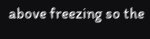above freezing so the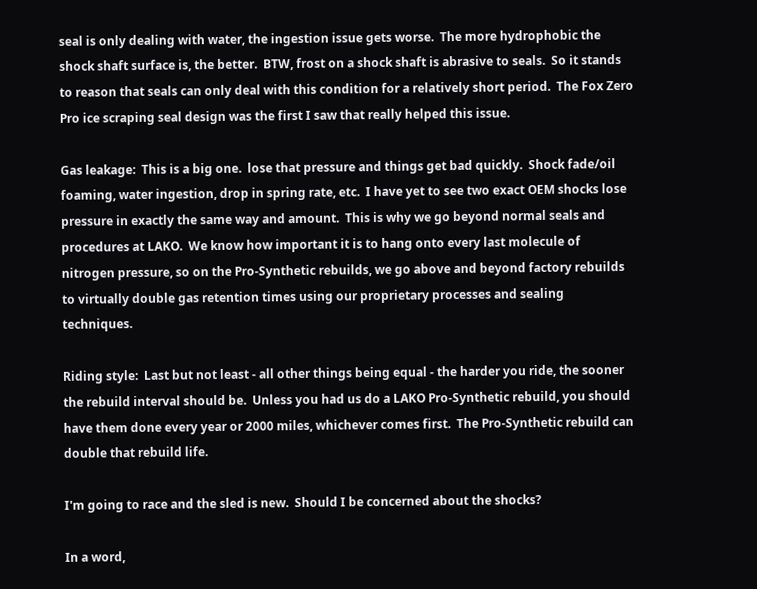seal is only dealing with water, the ingestion issue gets worse.  The more hydrophobic the shock shaft surface is, the better.  BTW, frost on a shock shaft is abrasive to seals.  So it stands to reason that seals can only deal with this condition for a relatively short period.  The Fox Zero Pro ice scraping seal design was the first I saw that really helped this issue.

Gas leakage:  This is a big one.  lose that pressure and things get bad quickly.  Shock fade/oil foaming, water ingestion, drop in spring rate, etc.  I have yet to see two exact OEM shocks lose pressure in exactly the same way and amount.  This is why we go beyond normal seals and procedures at LAKO.  We know how important it is to hang onto every last molecule of nitrogen pressure, so on the Pro-Synthetic rebuilds, we go above and beyond factory rebuilds to virtually double gas retention times using our proprietary processes and sealing techniques.

Riding style:  Last but not least - all other things being equal - the harder you ride, the sooner the rebuild interval should be.  Unless you had us do a LAKO Pro-Synthetic rebuild, you should have them done every year or 2000 miles, whichever comes first.  The Pro-Synthetic rebuild can double that rebuild life.

I'm going to race and the sled is new.  Should I be concerned about the shocks?

In a word,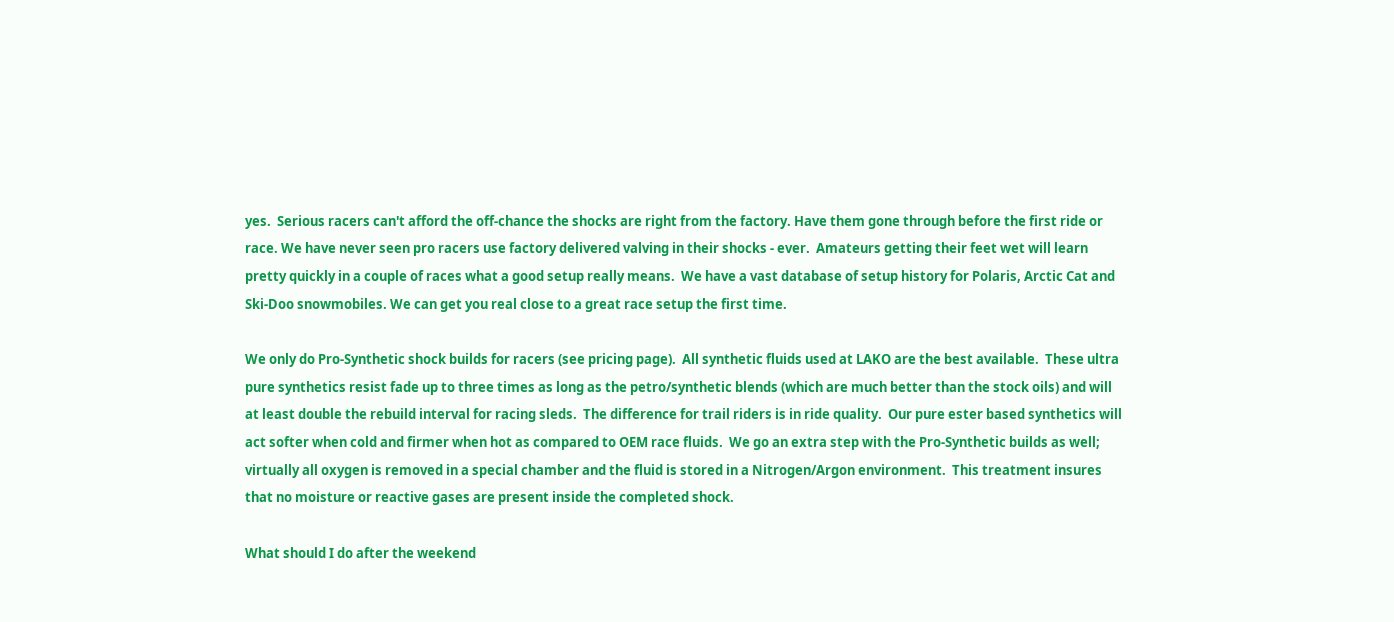yes.  Serious racers can't afford the off-chance the shocks are right from the factory. Have them gone through before the first ride or race. We have never seen pro racers use factory delivered valving in their shocks - ever.  Amateurs getting their feet wet will learn pretty quickly in a couple of races what a good setup really means.  We have a vast database of setup history for Polaris, Arctic Cat and Ski-Doo snowmobiles. We can get you real close to a great race setup the first time.

We only do Pro-Synthetic shock builds for racers (see pricing page).  All synthetic fluids used at LAKO are the best available.  These ultra pure synthetics resist fade up to three times as long as the petro/synthetic blends (which are much better than the stock oils) and will at least double the rebuild interval for racing sleds.  The difference for trail riders is in ride quality.  Our pure ester based synthetics will act softer when cold and firmer when hot as compared to OEM race fluids.  We go an extra step with the Pro-Synthetic builds as well; virtually all oxygen is removed in a special chamber and the fluid is stored in a Nitrogen/Argon environment.  This treatment insures that no moisture or reactive gases are present inside the completed shock.

What should I do after the weekend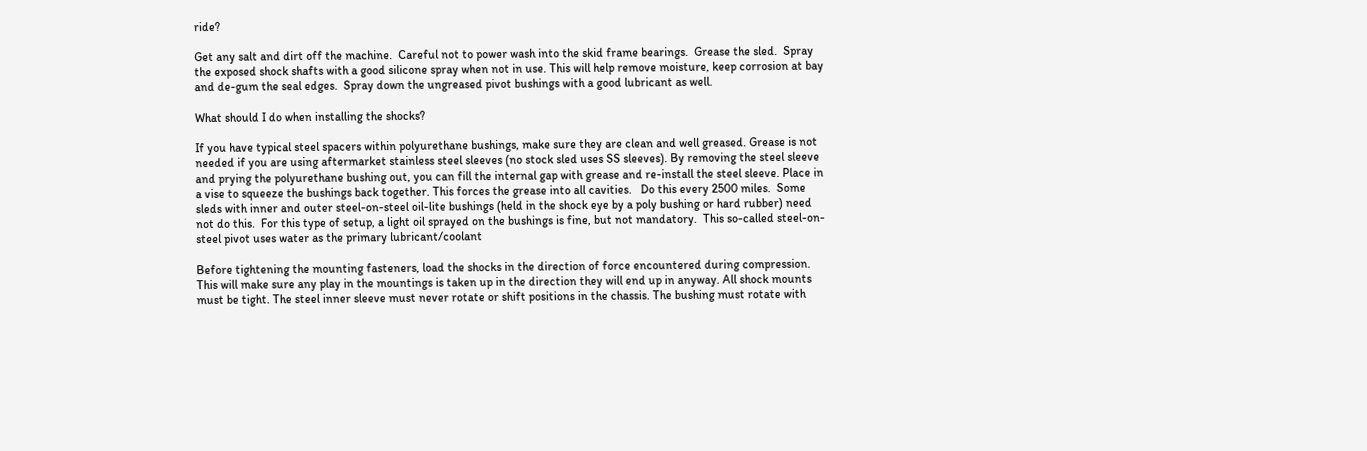ride?

Get any salt and dirt off the machine.  Careful not to power wash into the skid frame bearings.  Grease the sled.  Spray the exposed shock shafts with a good silicone spray when not in use. This will help remove moisture, keep corrosion at bay and de-gum the seal edges.  Spray down the ungreased pivot bushings with a good lubricant as well.

What should I do when installing the shocks?

If you have typical steel spacers within polyurethane bushings, make sure they are clean and well greased. Grease is not needed if you are using aftermarket stainless steel sleeves (no stock sled uses SS sleeves). By removing the steel sleeve and prying the polyurethane bushing out, you can fill the internal gap with grease and re-install the steel sleeve. Place in a vise to squeeze the bushings back together. This forces the grease into all cavities.   Do this every 2500 miles.  Some sleds with inner and outer steel-on-steel oil-lite bushings (held in the shock eye by a poly bushing or hard rubber) need not do this.  For this type of setup, a light oil sprayed on the bushings is fine, but not mandatory.  This so-called steel-on-steel pivot uses water as the primary lubricant/coolant

Before tightening the mounting fasteners, load the shocks in the direction of force encountered during compression.  This will make sure any play in the mountings is taken up in the direction they will end up in anyway. All shock mounts must be tight. The steel inner sleeve must never rotate or shift positions in the chassis. The bushing must rotate with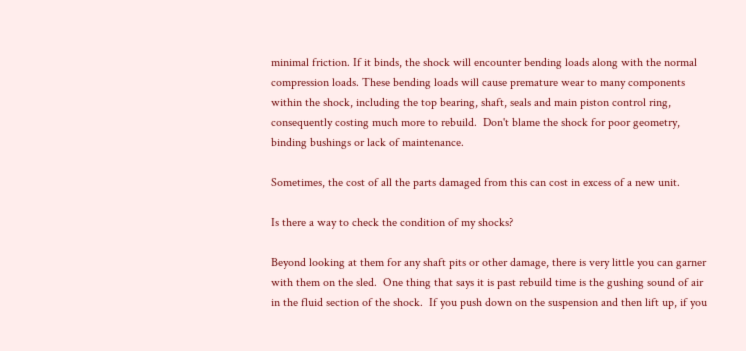minimal friction. If it binds, the shock will encounter bending loads along with the normal compression loads. These bending loads will cause premature wear to many components within the shock, including the top bearing, shaft, seals and main piston control ring, consequently costing much more to rebuild.  Don't blame the shock for poor geometry, binding bushings or lack of maintenance.

Sometimes, the cost of all the parts damaged from this can cost in excess of a new unit.

Is there a way to check the condition of my shocks?

Beyond looking at them for any shaft pits or other damage, there is very little you can garner with them on the sled.  One thing that says it is past rebuild time is the gushing sound of air in the fluid section of the shock.  If you push down on the suspension and then lift up, if you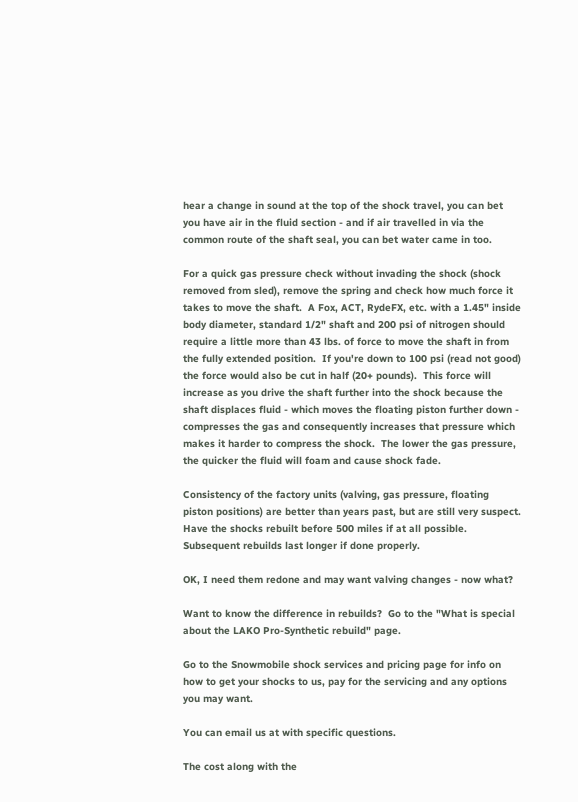hear a change in sound at the top of the shock travel, you can bet you have air in the fluid section - and if air travelled in via the common route of the shaft seal, you can bet water came in too.

For a quick gas pressure check without invading the shock (shock removed from sled), remove the spring and check how much force it takes to move the shaft.  A Fox, ACT, RydeFX, etc. with a 1.45" inside body diameter, standard 1/2" shaft and 200 psi of nitrogen should require a little more than 43 lbs. of force to move the shaft in from the fully extended position.  If you're down to 100 psi (read not good) the force would also be cut in half (20+ pounds).  This force will increase as you drive the shaft further into the shock because the shaft displaces fluid - which moves the floating piston further down - compresses the gas and consequently increases that pressure which makes it harder to compress the shock.  The lower the gas pressure, the quicker the fluid will foam and cause shock fade.

Consistency of the factory units (valving, gas pressure, floating piston positions) are better than years past, but are still very suspect. Have the shocks rebuilt before 500 miles if at all possible. Subsequent rebuilds last longer if done properly.

OK, I need them redone and may want valving changes - now what?

Want to know the difference in rebuilds?  Go to the "What is special about the LAKO Pro-Synthetic rebuild" page.

Go to the Snowmobile shock services and pricing page for info on how to get your shocks to us, pay for the servicing and any options you may want.

You can email us at with specific questions.

The cost along with the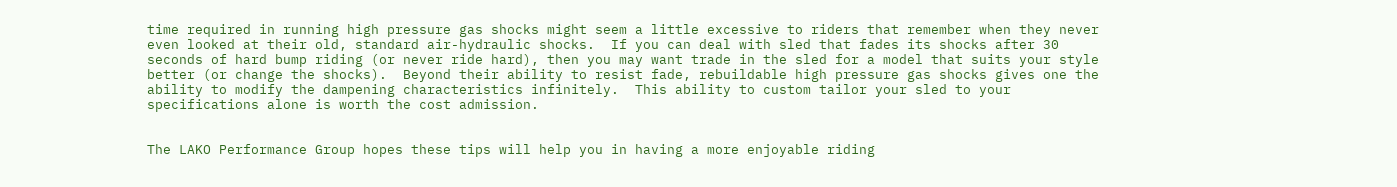time required in running high pressure gas shocks might seem a little excessive to riders that remember when they never even looked at their old, standard air-hydraulic shocks.  If you can deal with sled that fades its shocks after 30 seconds of hard bump riding (or never ride hard), then you may want trade in the sled for a model that suits your style better (or change the shocks).  Beyond their ability to resist fade, rebuildable high pressure gas shocks gives one the ability to modify the dampening characteristics infinitely.  This ability to custom tailor your sled to your specifications alone is worth the cost admission.


The LAKO Performance Group hopes these tips will help you in having a more enjoyable riding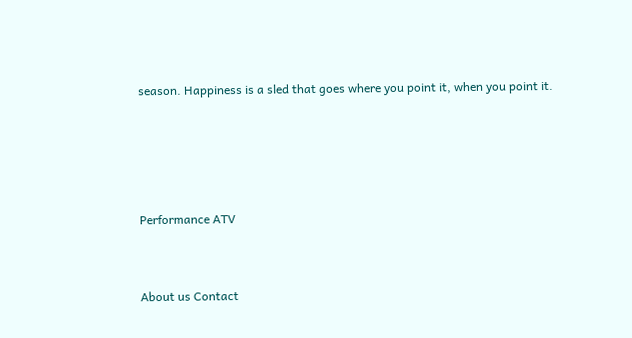season. Happiness is a sled that goes where you point it, when you point it.




Performance ATV


About us Contact